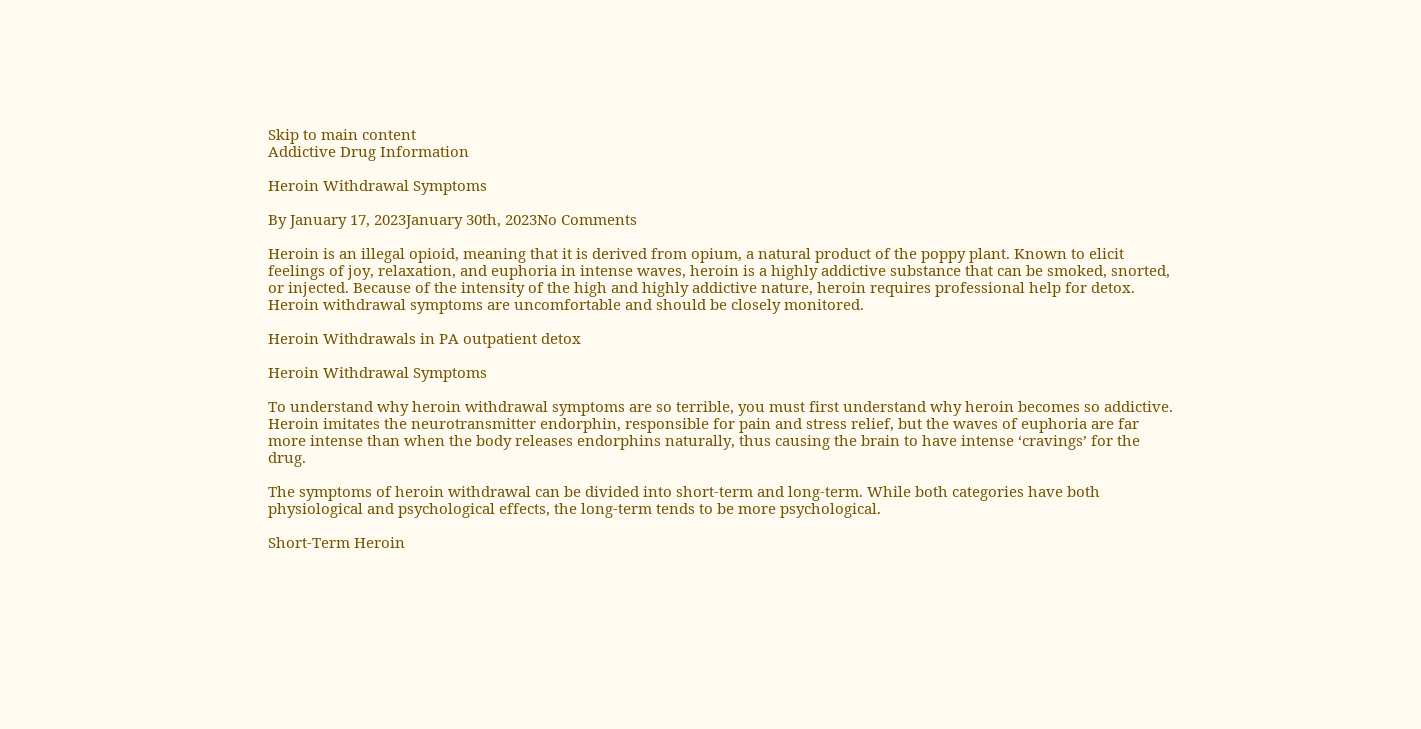Skip to main content
Addictive Drug Information

Heroin Withdrawal Symptoms

By January 17, 2023January 30th, 2023No Comments

Heroin is an illegal opioid, meaning that it is derived from opium, a natural product of the poppy plant. Known to elicit feelings of joy, relaxation, and euphoria in intense waves, heroin is a highly addictive substance that can be smoked, snorted, or injected. Because of the intensity of the high and highly addictive nature, heroin requires professional help for detox. Heroin withdrawal symptoms are uncomfortable and should be closely monitored.

Heroin Withdrawals in PA outpatient detox

Heroin Withdrawal Symptoms

To understand why heroin withdrawal symptoms are so terrible, you must first understand why heroin becomes so addictive. Heroin imitates the neurotransmitter endorphin, responsible for pain and stress relief, but the waves of euphoria are far more intense than when the body releases endorphins naturally, thus causing the brain to have intense ‘cravings’ for the drug.

The symptoms of heroin withdrawal can be divided into short-term and long-term. While both categories have both physiological and psychological effects, the long-term tends to be more psychological.

Short-Term Heroin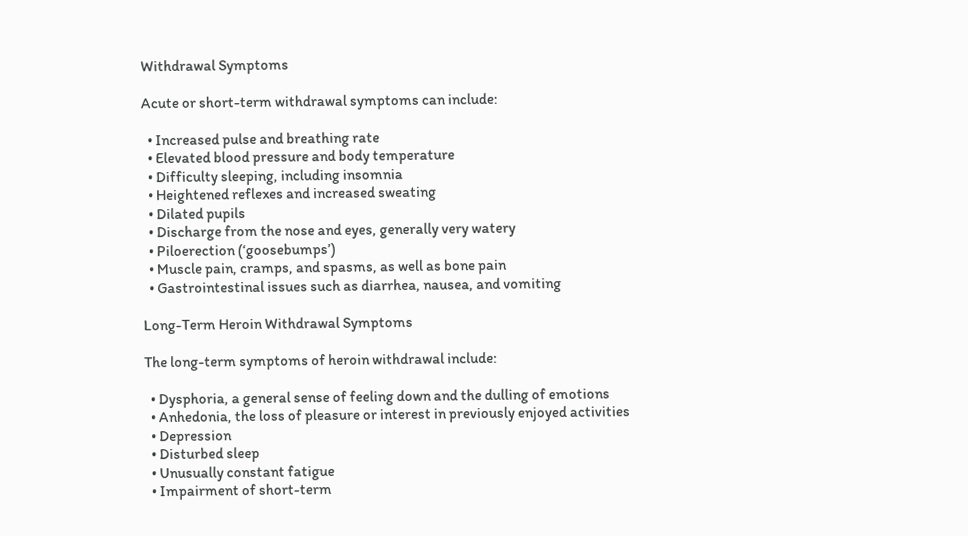Withdrawal Symptoms

Acute or short-term withdrawal symptoms can include:

  • Increased pulse and breathing rate
  • Elevated blood pressure and body temperature
  • Difficulty sleeping, including insomnia
  • Heightened reflexes and increased sweating
  • Dilated pupils
  • Discharge from the nose and eyes, generally very watery
  • Piloerection (‘goosebumps’)
  • Muscle pain, cramps, and spasms, as well as bone pain
  • Gastrointestinal issues such as diarrhea, nausea, and vomiting

Long-Term Heroin Withdrawal Symptoms

The long-term symptoms of heroin withdrawal include:

  • Dysphoria, a general sense of feeling down and the dulling of emotions
  • Anhedonia, the loss of pleasure or interest in previously enjoyed activities
  • Depression
  • Disturbed sleep
  • Unusually constant fatigue
  • Impairment of short-term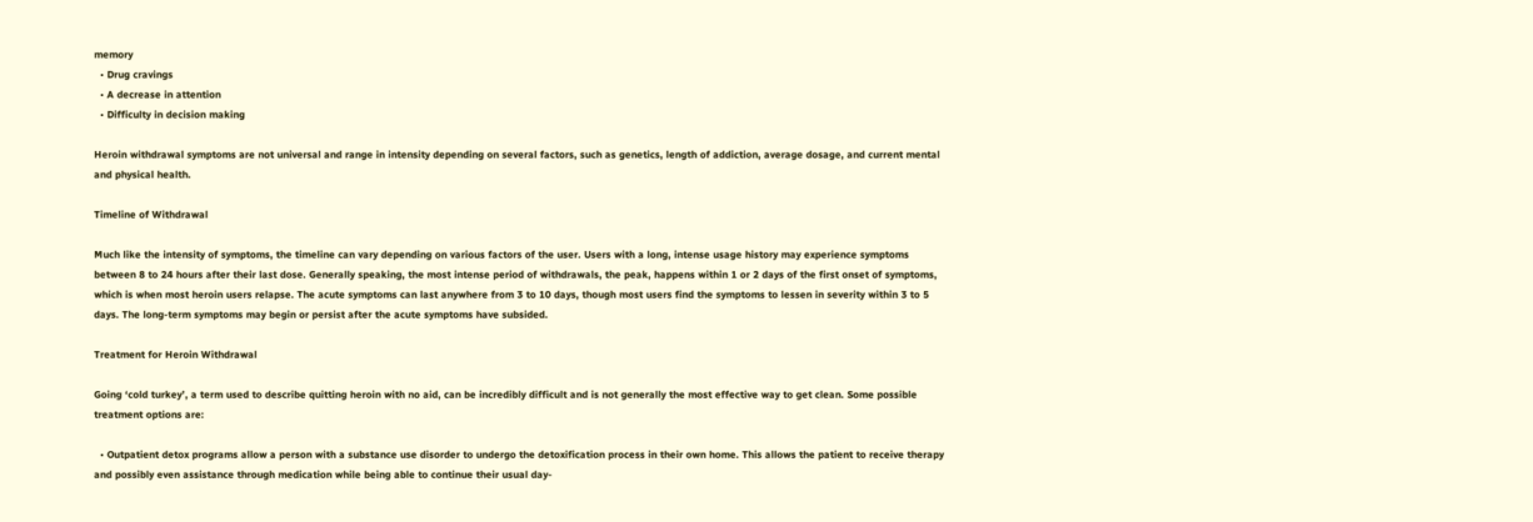memory
  • Drug cravings
  • A decrease in attention
  • Difficulty in decision making

Heroin withdrawal symptoms are not universal and range in intensity depending on several factors, such as genetics, length of addiction, average dosage, and current mental and physical health.

Timeline of Withdrawal

Much like the intensity of symptoms, the timeline can vary depending on various factors of the user. Users with a long, intense usage history may experience symptoms between 8 to 24 hours after their last dose. Generally speaking, the most intense period of withdrawals, the peak, happens within 1 or 2 days of the first onset of symptoms, which is when most heroin users relapse. The acute symptoms can last anywhere from 3 to 10 days, though most users find the symptoms to lessen in severity within 3 to 5 days. The long-term symptoms may begin or persist after the acute symptoms have subsided.

Treatment for Heroin Withdrawal

Going ‘cold turkey’, a term used to describe quitting heroin with no aid, can be incredibly difficult and is not generally the most effective way to get clean. Some possible treatment options are:

  • Outpatient detox programs allow a person with a substance use disorder to undergo the detoxification process in their own home. This allows the patient to receive therapy and possibly even assistance through medication while being able to continue their usual day-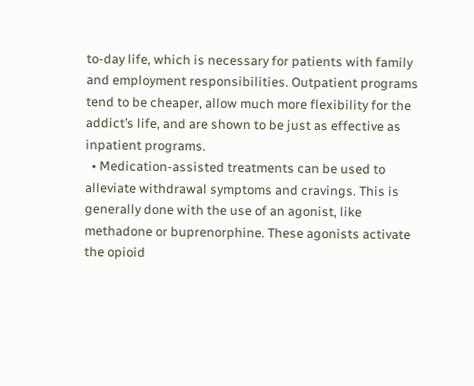to-day life, which is necessary for patients with family and employment responsibilities. Outpatient programs tend to be cheaper, allow much more flexibility for the addict’s life, and are shown to be just as effective as inpatient programs.
  • Medication-assisted treatments can be used to alleviate withdrawal symptoms and cravings. This is generally done with the use of an agonist, like methadone or buprenorphine. These agonists activate the opioid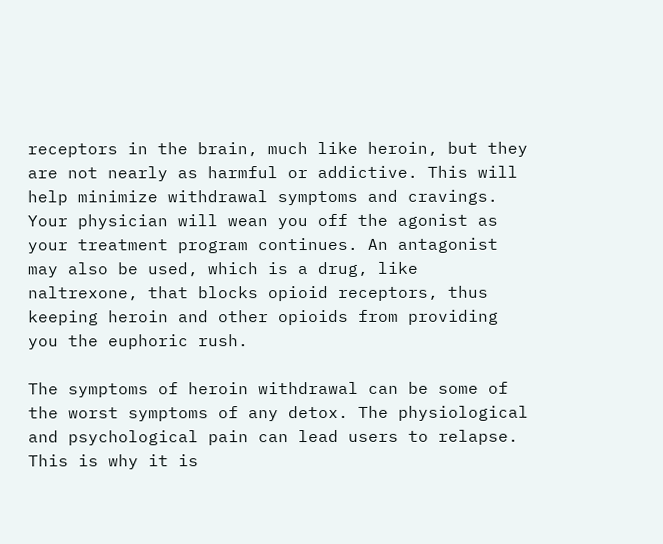receptors in the brain, much like heroin, but they are not nearly as harmful or addictive. This will help minimize withdrawal symptoms and cravings. Your physician will wean you off the agonist as your treatment program continues. An antagonist may also be used, which is a drug, like naltrexone, that blocks opioid receptors, thus keeping heroin and other opioids from providing you the euphoric rush.

The symptoms of heroin withdrawal can be some of the worst symptoms of any detox. The physiological and psychological pain can lead users to relapse. This is why it is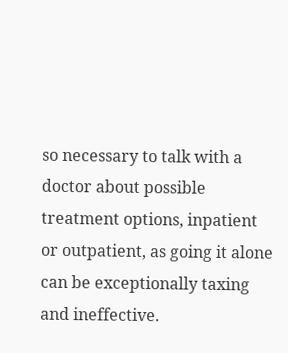so necessary to talk with a doctor about possible treatment options, inpatient or outpatient, as going it alone can be exceptionally taxing and ineffective.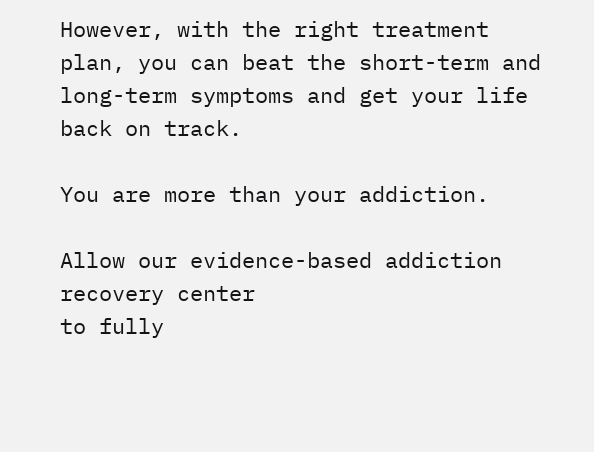However, with the right treatment plan, you can beat the short-term and long-term symptoms and get your life back on track.

You are more than your addiction.

Allow our evidence-based addiction recovery center
to fully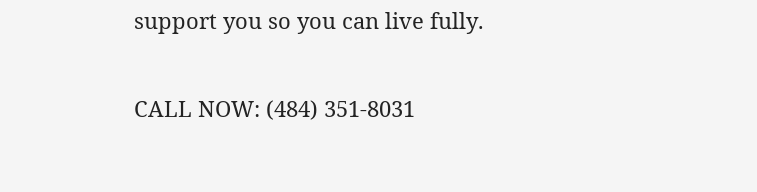support you so you can live fully.

CALL NOW: (484) 351-8031